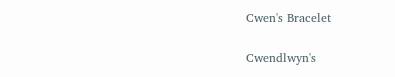Cwen's Bracelet

Cwendlwyn's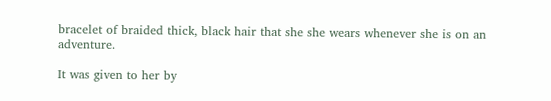bracelet of braided thick, black hair that she she wears whenever she is on an adventure.

It was given to her by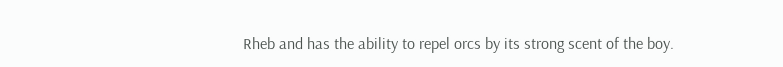Rheb and has the ability to repel orcs by its strong scent of the boy.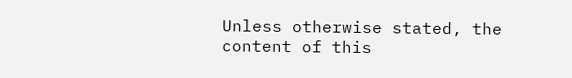Unless otherwise stated, the content of this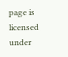page is licensed under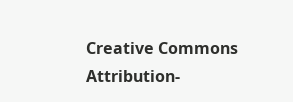Creative Commons Attribution-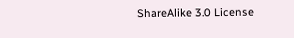ShareAlike 3.0 License